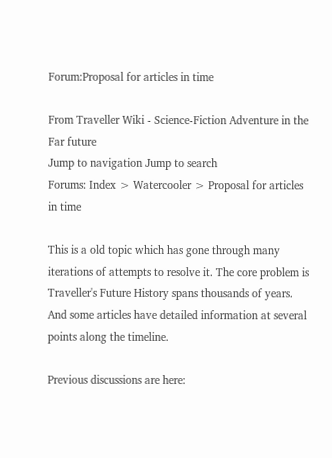Forum:Proposal for articles in time

From Traveller Wiki - Science-Fiction Adventure in the Far future
Jump to navigation Jump to search
Forums: Index > Watercooler > Proposal for articles in time

This is a old topic which has gone through many iterations of attempts to resolve it. The core problem is Traveller's Future History spans thousands of years. And some articles have detailed information at several points along the timeline.

Previous discussions are here: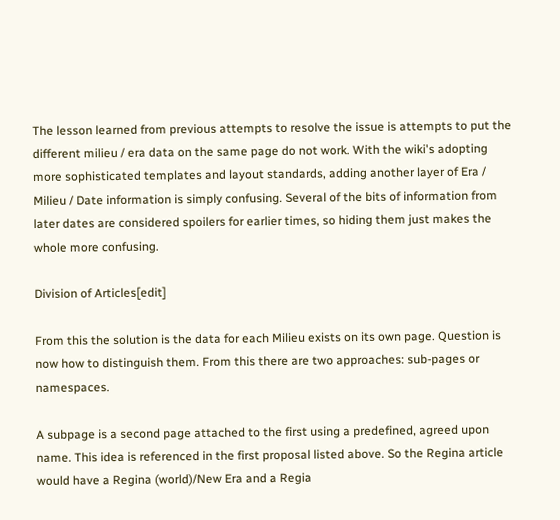The lesson learned from previous attempts to resolve the issue is attempts to put the different milieu / era data on the same page do not work. With the wiki's adopting more sophisticated templates and layout standards, adding another layer of Era / Milieu / Date information is simply confusing. Several of the bits of information from later dates are considered spoilers for earlier times, so hiding them just makes the whole more confusing.

Division of Articles[edit]

From this the solution is the data for each Milieu exists on its own page. Question is now how to distinguish them. From this there are two approaches: sub-pages or namespaces.

A subpage is a second page attached to the first using a predefined, agreed upon name. This idea is referenced in the first proposal listed above. So the Regina article would have a Regina (world)/New Era and a Regia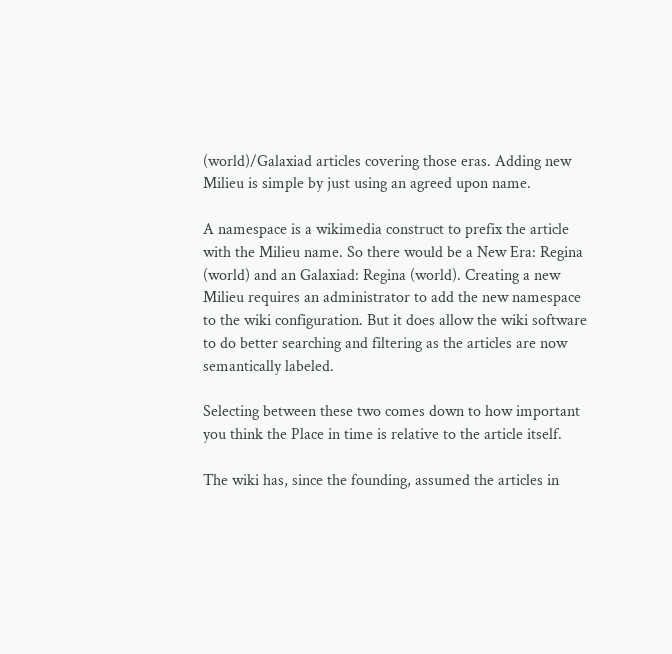(world)/Galaxiad articles covering those eras. Adding new Milieu is simple by just using an agreed upon name.

A namespace is a wikimedia construct to prefix the article with the Milieu name. So there would be a New Era: Regina (world) and an Galaxiad: Regina (world). Creating a new Milieu requires an administrator to add the new namespace to the wiki configuration. But it does allow the wiki software to do better searching and filtering as the articles are now semantically labeled.

Selecting between these two comes down to how important you think the Place in time is relative to the article itself.

The wiki has, since the founding, assumed the articles in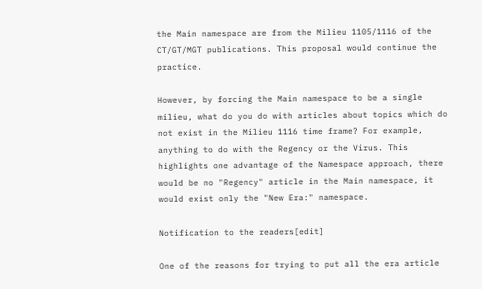the Main namespace are from the Milieu 1105/1116 of the CT/GT/MGT publications. This proposal would continue the practice.

However, by forcing the Main namespace to be a single milieu, what do you do with articles about topics which do not exist in the Milieu 1116 time frame? For example, anything to do with the Regency or the Virus. This highlights one advantage of the Namespace approach, there would be no "Regency" article in the Main namespace, it would exist only the "New Era:" namespace.

Notification to the readers[edit]

One of the reasons for trying to put all the era article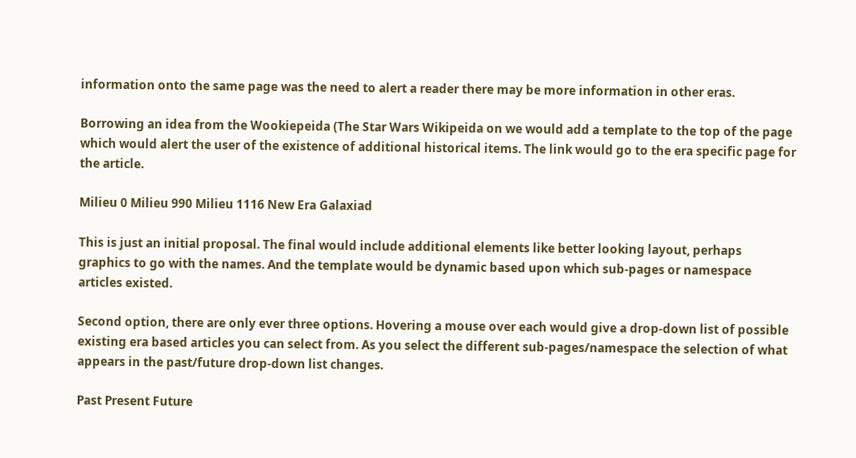information onto the same page was the need to alert a reader there may be more information in other eras.

Borrowing an idea from the Wookiepeida (The Star Wars Wikipeida on we would add a template to the top of the page which would alert the user of the existence of additional historical items. The link would go to the era specific page for the article.

Milieu 0 Milieu 990 Milieu 1116 New Era Galaxiad

This is just an initial proposal. The final would include additional elements like better looking layout, perhaps graphics to go with the names. And the template would be dynamic based upon which sub-pages or namespace articles existed.

Second option, there are only ever three options. Hovering a mouse over each would give a drop-down list of possible existing era based articles you can select from. As you select the different sub-pages/namespace the selection of what appears in the past/future drop-down list changes.

Past Present Future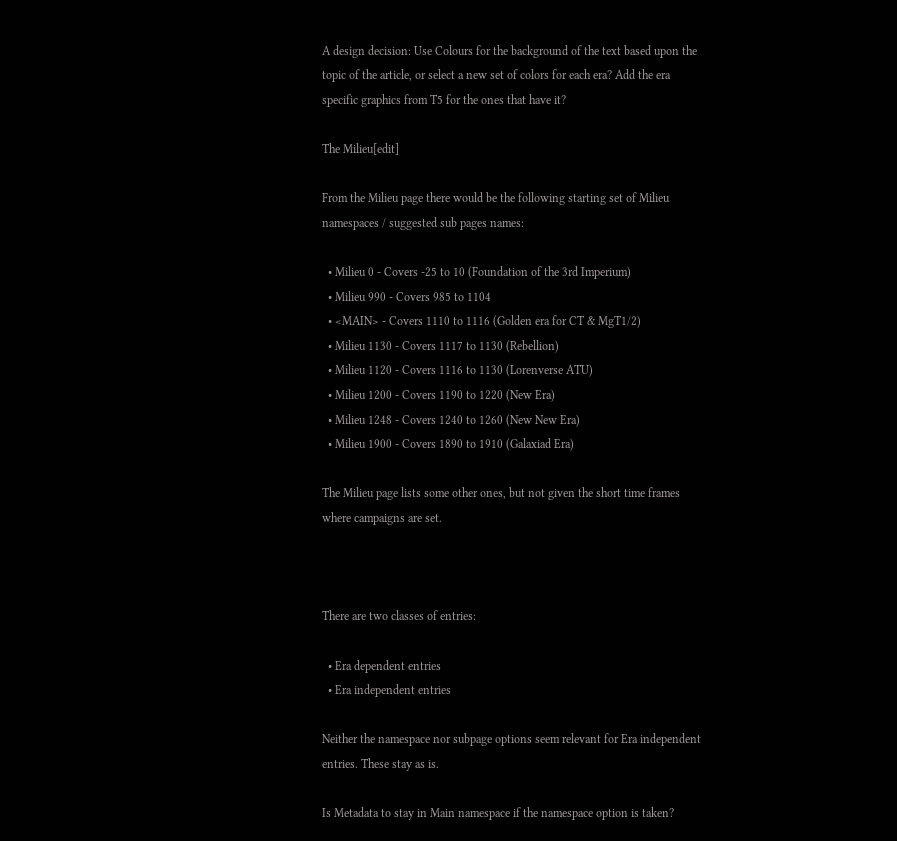A design decision: Use Colours for the background of the text based upon the topic of the article, or select a new set of colors for each era? Add the era specific graphics from T5 for the ones that have it?

The Milieu[edit]

From the Milieu page there would be the following starting set of Milieu namespaces / suggested sub pages names:

  • Milieu 0 - Covers -25 to 10 (Foundation of the 3rd Imperium)
  • Milieu 990 - Covers 985 to 1104
  • <MAIN> - Covers 1110 to 1116 (Golden era for CT & MgT1/2)
  • Milieu 1130 - Covers 1117 to 1130 (Rebellion)
  • Milieu 1120 - Covers 1116 to 1130 (Lorenverse ATU)
  • Milieu 1200 - Covers 1190 to 1220 (New Era)
  • Milieu 1248 - Covers 1240 to 1260 (New New Era)
  • Milieu 1900 - Covers 1890 to 1910 (Galaxiad Era)

The Milieu page lists some other ones, but not given the short time frames where campaigns are set.



There are two classes of entries:

  • Era dependent entries
  • Era independent entries

Neither the namespace nor subpage options seem relevant for Era independent entries. These stay as is.

Is Metadata to stay in Main namespace if the namespace option is taken?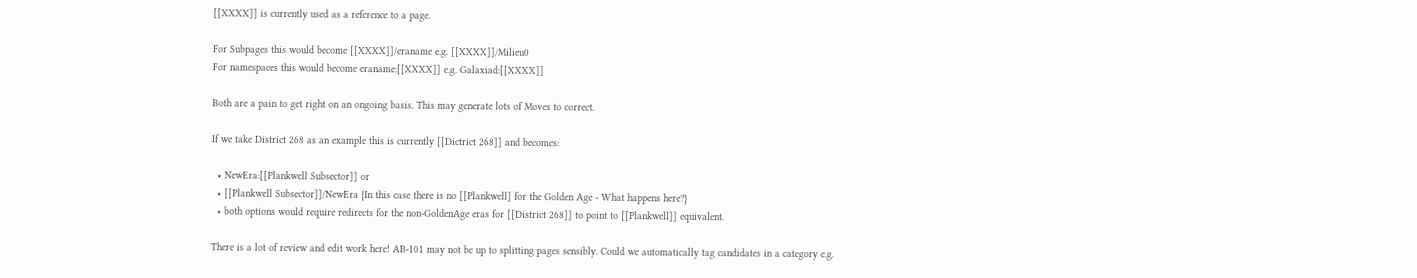[[XXXX]] is currently used as a reference to a page.

For Subpages this would become [[XXXX]]/eraname e.g. [[XXXX]]/Milieu0
For namespaces this would become eraname:[[XXXX]] e.g. Galaxiad:[[XXXX]]

Both are a pain to get right on an ongoing basis. This may generate lots of Moves to correct.

If we take District 268 as an example this is currently [[Dictrict 268]] and becomes:

  • NewEra:[[Plankwell Subsector]] or
  • [[Plankwell Subsector]]/NewEra {In this case there is no [[Plankwell] for the Golden Age - What happens here?}
  • both options would require redirects for the non-GoldenAge eras for [[District 268]] to point to [[Plankwell]] equivalent.

There is a lot of review and edit work here! AB-101 may not be up to splitting pages sensibly. Could we automatically tag candidates in a category e.g.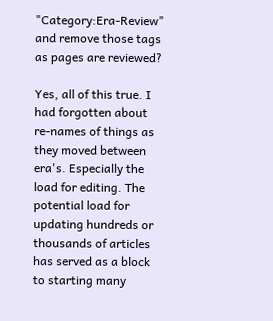"Category:Era-Review" and remove those tags as pages are reviewed?

Yes, all of this true. I had forgotten about re-names of things as they moved between era's. Especially the load for editing. The potential load for updating hundreds or thousands of articles has served as a block to starting many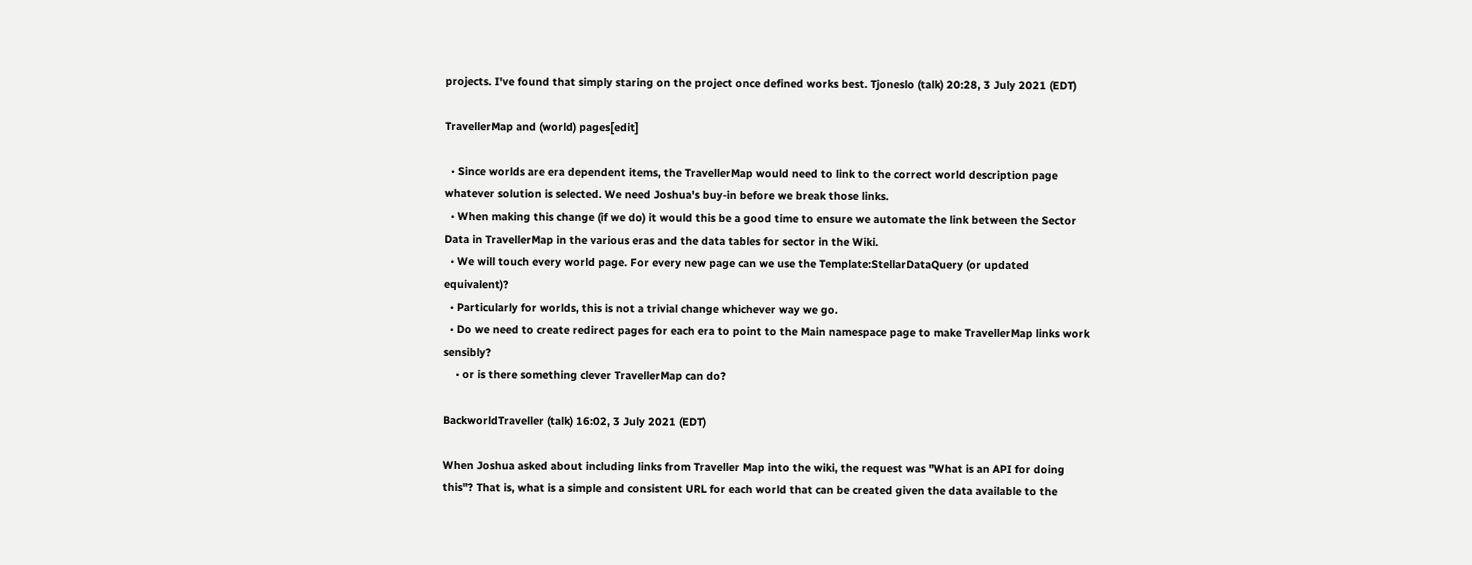projects. I've found that simply staring on the project once defined works best. Tjoneslo (talk) 20:28, 3 July 2021 (EDT)

TravellerMap and (world) pages[edit]

  • Since worlds are era dependent items, the TravellerMap would need to link to the correct world description page whatever solution is selected. We need Joshua's buy-in before we break those links.
  • When making this change (if we do) it would this be a good time to ensure we automate the link between the Sector Data in TravellerMap in the various eras and the data tables for sector in the Wiki.
  • We will touch every world page. For every new page can we use the Template:StellarDataQuery (or updated equivalent)?
  • Particularly for worlds, this is not a trivial change whichever way we go.
  • Do we need to create redirect pages for each era to point to the Main namespace page to make TravellerMap links work sensibly?
    • or is there something clever TravellerMap can do?

BackworldTraveller (talk) 16:02, 3 July 2021 (EDT)

When Joshua asked about including links from Traveller Map into the wiki, the request was "What is an API for doing this"? That is, what is a simple and consistent URL for each world that can be created given the data available to the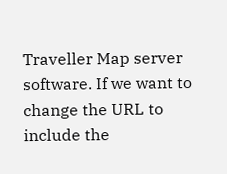Traveller Map server software. If we want to change the URL to include the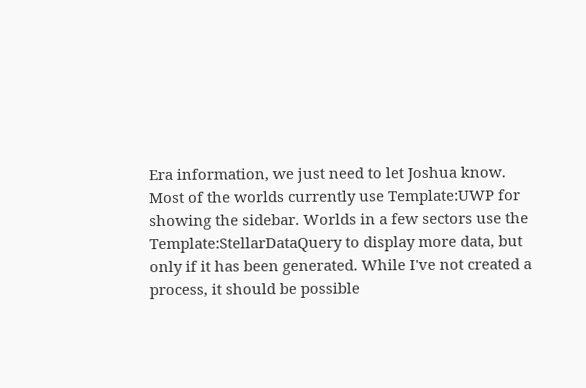Era information, we just need to let Joshua know.
Most of the worlds currently use Template:UWP for showing the sidebar. Worlds in a few sectors use the Template:StellarDataQuery to display more data, but only if it has been generated. While I've not created a process, it should be possible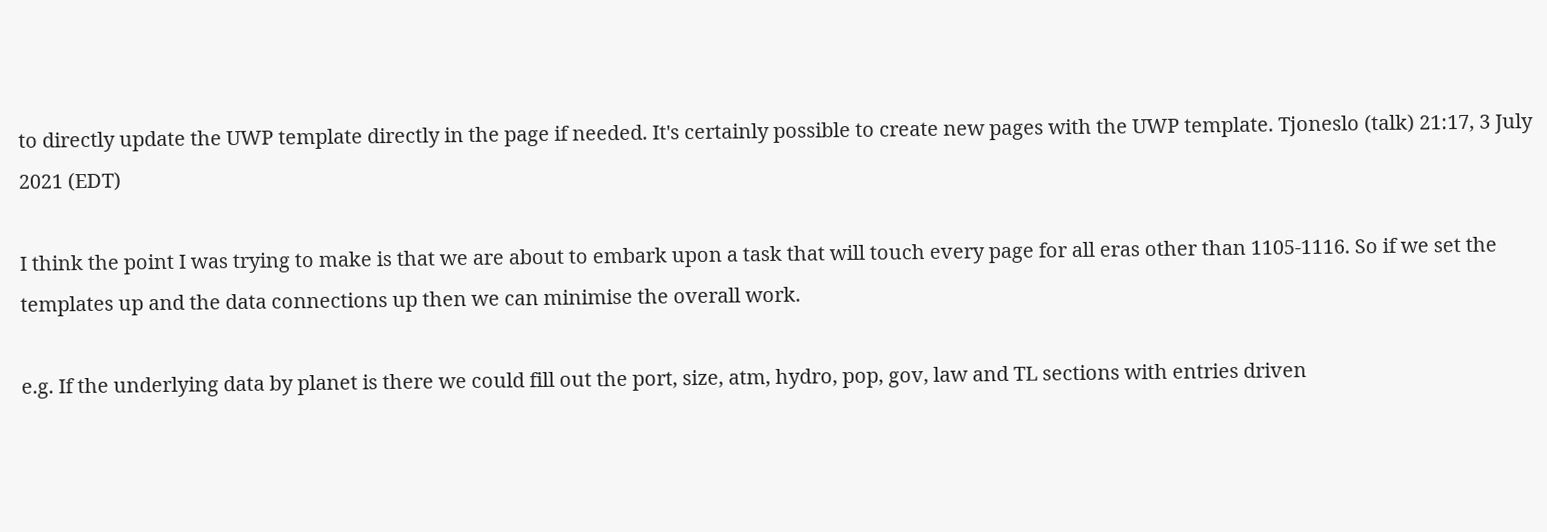to directly update the UWP template directly in the page if needed. It's certainly possible to create new pages with the UWP template. Tjoneslo (talk) 21:17, 3 July 2021 (EDT)

I think the point I was trying to make is that we are about to embark upon a task that will touch every page for all eras other than 1105-1116. So if we set the templates up and the data connections up then we can minimise the overall work.

e.g. If the underlying data by planet is there we could fill out the port, size, atm, hydro, pop, gov, law and TL sections with entries driven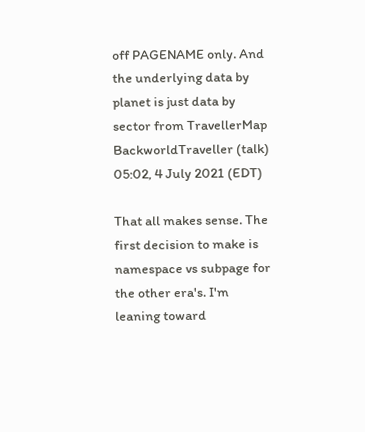off PAGENAME only. And the underlying data by planet is just data by sector from TravellerMap BackworldTraveller (talk) 05:02, 4 July 2021 (EDT)

That all makes sense. The first decision to make is namespace vs subpage for the other era's. I'm leaning toward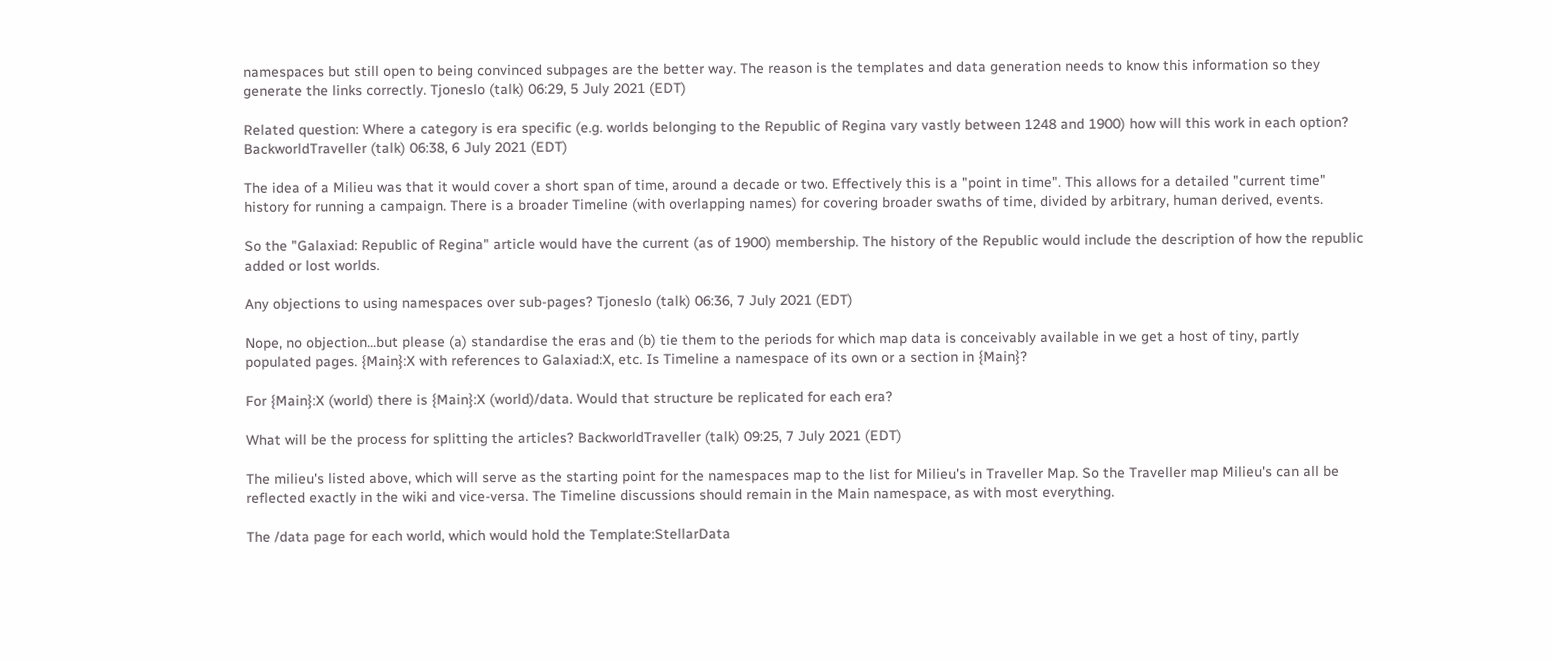namespaces but still open to being convinced subpages are the better way. The reason is the templates and data generation needs to know this information so they generate the links correctly. Tjoneslo (talk) 06:29, 5 July 2021 (EDT)

Related question: Where a category is era specific (e.g. worlds belonging to the Republic of Regina vary vastly between 1248 and 1900) how will this work in each option? BackworldTraveller (talk) 06:38, 6 July 2021 (EDT)

The idea of a Milieu was that it would cover a short span of time, around a decade or two. Effectively this is a "point in time". This allows for a detailed "current time" history for running a campaign. There is a broader Timeline (with overlapping names) for covering broader swaths of time, divided by arbitrary, human derived, events.

So the "Galaxiad: Republic of Regina" article would have the current (as of 1900) membership. The history of the Republic would include the description of how the republic added or lost worlds.

Any objections to using namespaces over sub-pages? Tjoneslo (talk) 06:36, 7 July 2021 (EDT)

Nope, no objection...but please (a) standardise the eras and (b) tie them to the periods for which map data is conceivably available in we get a host of tiny, partly populated pages. {Main}:X with references to Galaxiad:X, etc. Is Timeline a namespace of its own or a section in {Main}?

For {Main}:X (world) there is {Main}:X (world)/data. Would that structure be replicated for each era?

What will be the process for splitting the articles? BackworldTraveller (talk) 09:25, 7 July 2021 (EDT)

The milieu's listed above, which will serve as the starting point for the namespaces map to the list for Milieu's in Traveller Map. So the Traveller map Milieu's can all be reflected exactly in the wiki and vice-versa. The Timeline discussions should remain in the Main namespace, as with most everything.

The /data page for each world, which would hold the Template:StellarData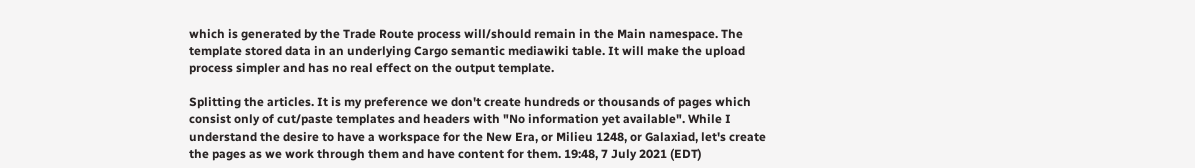which is generated by the Trade Route process will/should remain in the Main namespace. The template stored data in an underlying Cargo semantic mediawiki table. It will make the upload process simpler and has no real effect on the output template.

Splitting the articles. It is my preference we don't create hundreds or thousands of pages which consist only of cut/paste templates and headers with "No information yet available". While I understand the desire to have a workspace for the New Era, or Milieu 1248, or Galaxiad, let's create the pages as we work through them and have content for them. 19:48, 7 July 2021 (EDT)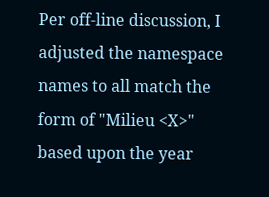Per off-line discussion, I adjusted the namespace names to all match the form of "Milieu <X>" based upon the year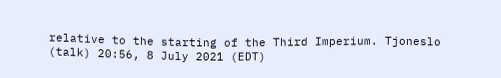relative to the starting of the Third Imperium. Tjoneslo (talk) 20:56, 8 July 2021 (EDT)